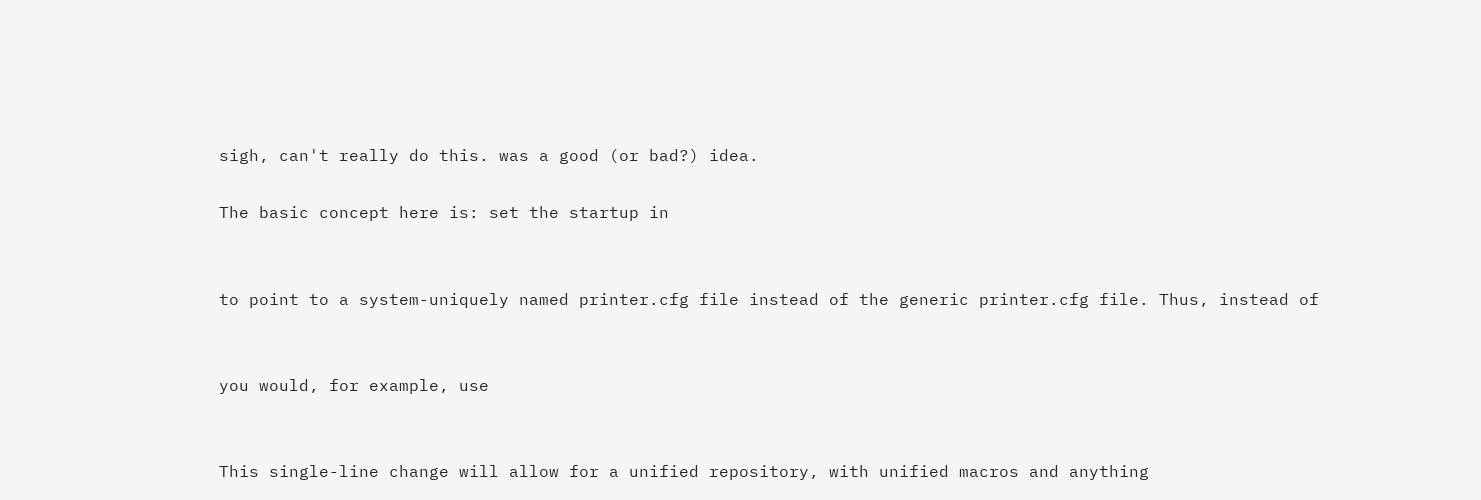sigh, can't really do this. was a good (or bad?) idea.

The basic concept here is: set the startup in


to point to a system-uniquely named printer.cfg file instead of the generic printer.cfg file. Thus, instead of


you would, for example, use


This single-line change will allow for a unified repository, with unified macros and anything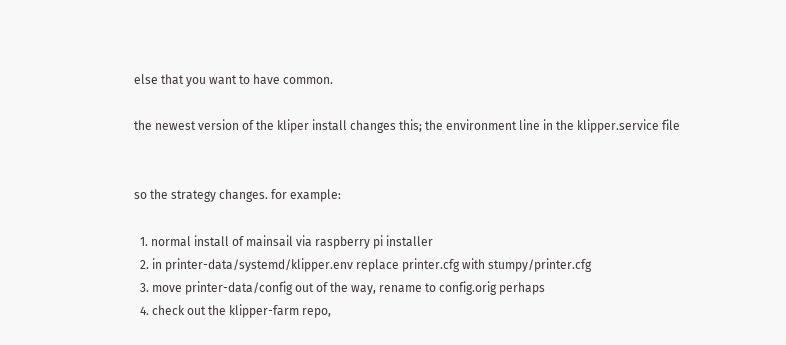else that you want to have common.

the newest version of the kliper install changes this; the environment line in the klipper.service file


so the strategy changes. for example:

  1. normal install of mainsail via raspberry pi installer
  2. in printer-data/systemd/klipper.env replace printer.cfg with stumpy/printer.cfg
  3. move printer-data/config out of the way, rename to config.orig perhaps
  4. check out the klipper-farm repo,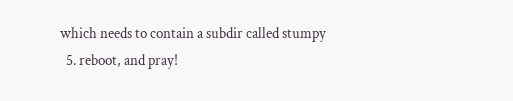which needs to contain a subdir called stumpy
  5. reboot, and pray!